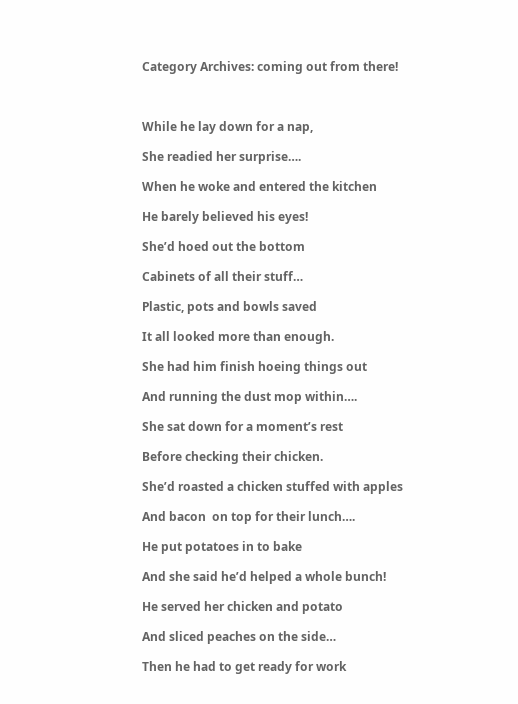Category Archives: coming out from there!



While he lay down for a nap,

She readied her surprise….

When he woke and entered the kitchen

He barely believed his eyes!

She’d hoed out the bottom

Cabinets of all their stuff…

Plastic, pots and bowls saved

It all looked more than enough.

She had him finish hoeing things out

And running the dust mop within….

She sat down for a moment’s rest

Before checking their chicken.

She’d roasted a chicken stuffed with apples

And bacon  on top for their lunch….

He put potatoes in to bake

And she said he’d helped a whole bunch!

He served her chicken and potato

And sliced peaches on the side…

Then he had to get ready for work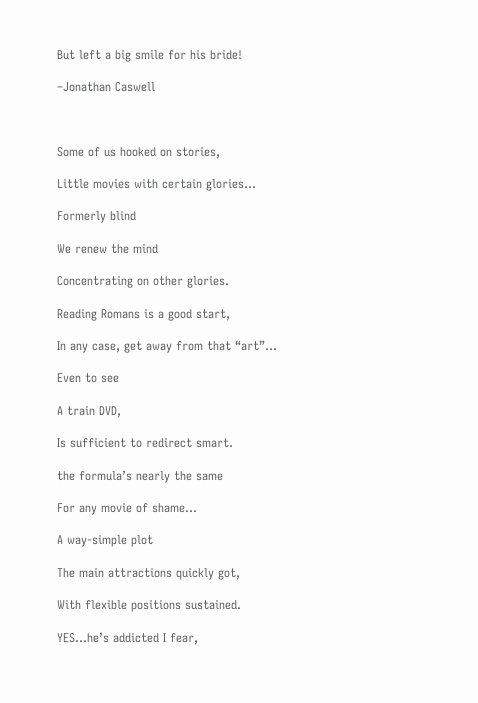But left a big smile for his bride!

–Jonathan Caswell



Some of us hooked on stories,

Little movies with certain glories…

Formerly blind

We renew the mind

Concentrating on other glories.

Reading Romans is a good start,

In any case, get away from that “art”…

Even to see

A train DVD,

Is sufficient to redirect smart.

the formula’s nearly the same

For any movie of shame…

A way-simple plot

The main attractions quickly got,

With flexible positions sustained.

YES…he’s addicted I fear,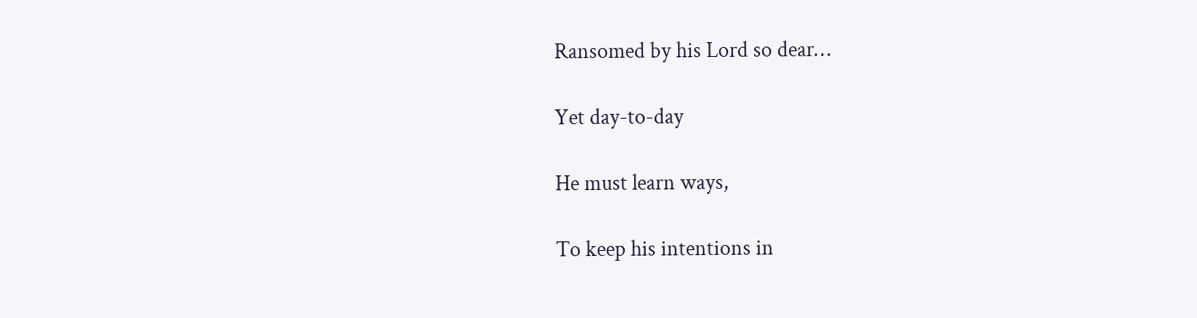Ransomed by his Lord so dear…

Yet day-to-day

He must learn ways,

To keep his intentions in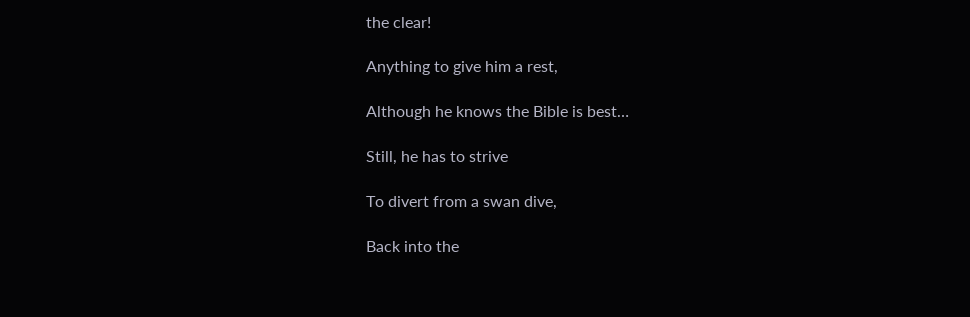the clear!

Anything to give him a rest,

Although he knows the Bible is best…

Still, he has to strive

To divert from a swan dive,

Back into the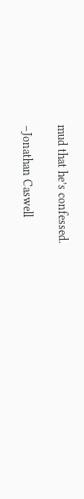mud that he’s confessed.

–Jonathan Caswell